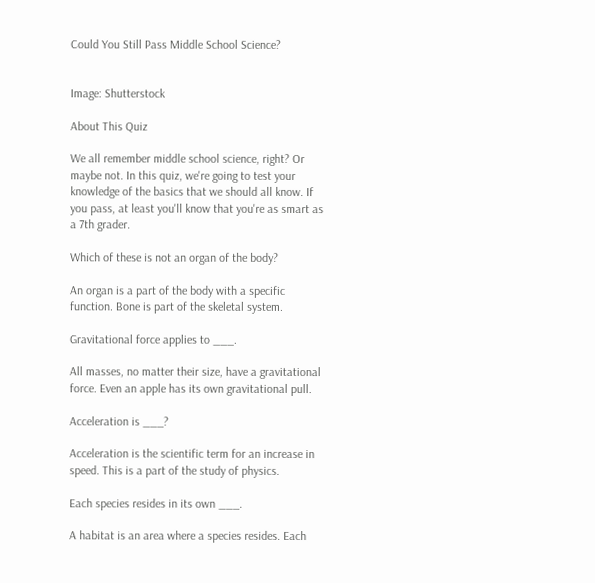Could You Still Pass Middle School Science?


Image: Shutterstock

About This Quiz

We all remember middle school science, right? Or maybe not. In this quiz, we're going to test your knowledge of the basics that we should all know. If you pass, at least you'll know that you're as smart as a 7th grader.

Which of these is not an organ of the body?

An organ is a part of the body with a specific function. Bone is part of the skeletal system.

Gravitational force applies to ___.

All masses, no matter their size, have a gravitational force. Even an apple has its own gravitational pull.

Acceleration is ___?

Acceleration is the scientific term for an increase in speed. This is a part of the study of physics.

Each species resides in its own ___.

A habitat is an area where a species resides. Each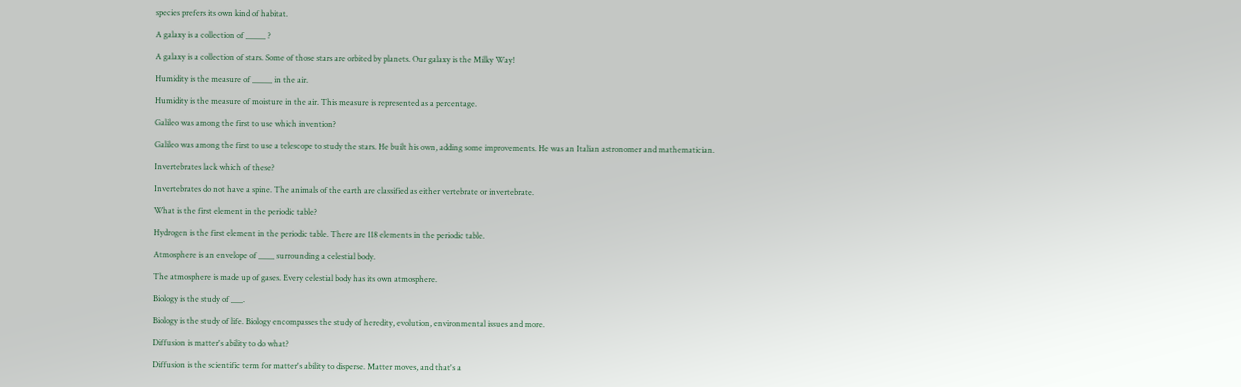species prefers its own kind of habitat.

A galaxy is a collection of _____ ?

A galaxy is a collection of stars. Some of those stars are orbited by planets. Our galaxy is the Milky Way!

Humidity is the measure of _____ in the air.

Humidity is the measure of moisture in the air. This measure is represented as a percentage.

Galileo was among the first to use which invention?

Galileo was among the first to use a telescope to study the stars. He built his own, adding some improvements. He was an Italian astronomer and mathematician.

Invertebrates lack which of these?

Invertebrates do not have a spine. The animals of the earth are classified as either vertebrate or invertebrate.

What is the first element in the periodic table?

Hydrogen is the first element in the periodic table. There are 118 elements in the periodic table.

Atmosphere is an envelope of ____ surrounding a celestial body.

The atmosphere is made up of gases. Every celestial body has its own atmosphere.

Biology is the study of ___.

Biology is the study of life. Biology encompasses the study of heredity, evolution, environmental issues and more.

Diffusion is matter's ability to do what?

Diffusion is the scientific term for matter's ability to disperse. Matter moves, and that's a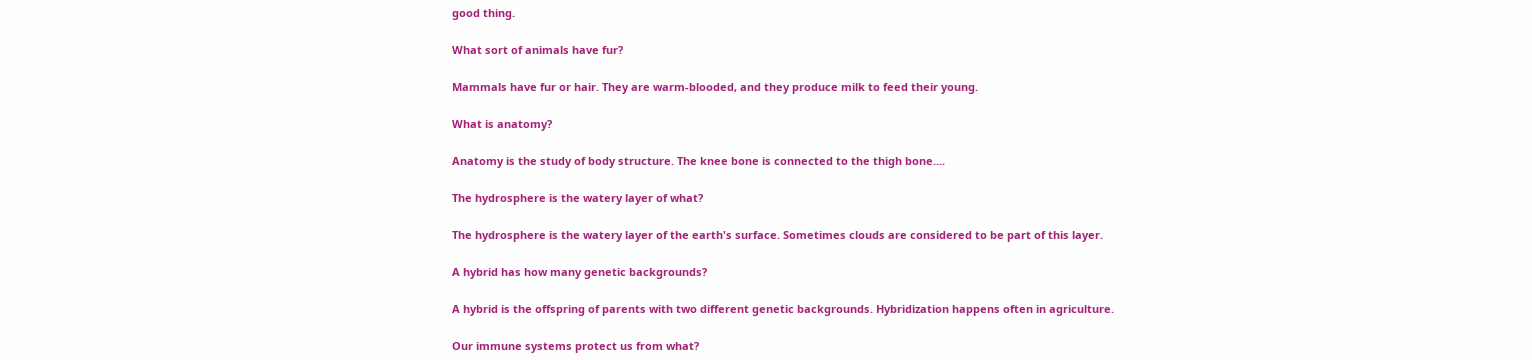good thing.

What sort of animals have fur?

Mammals have fur or hair. They are warm-blooded, and they produce milk to feed their young.

What is anatomy?

Anatomy is the study of body structure. The knee bone is connected to the thigh bone....

The hydrosphere is the watery layer of what?

The hydrosphere is the watery layer of the earth's surface. Sometimes clouds are considered to be part of this layer.

A hybrid has how many genetic backgrounds?

A hybrid is the offspring of parents with two different genetic backgrounds. Hybridization happens often in agriculture.

Our immune systems protect us from what?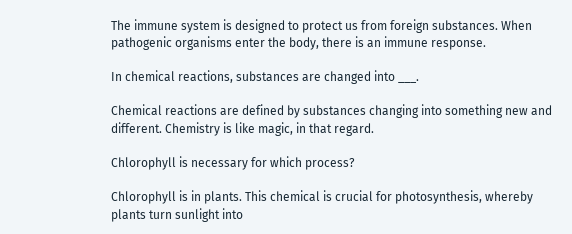The immune system is designed to protect us from foreign substances. When pathogenic organisms enter the body, there is an immune response.

In chemical reactions, substances are changed into ___.

Chemical reactions are defined by substances changing into something new and different. Chemistry is like magic, in that regard.

Chlorophyll is necessary for which process?

Chlorophyll is in plants. This chemical is crucial for photosynthesis, whereby plants turn sunlight into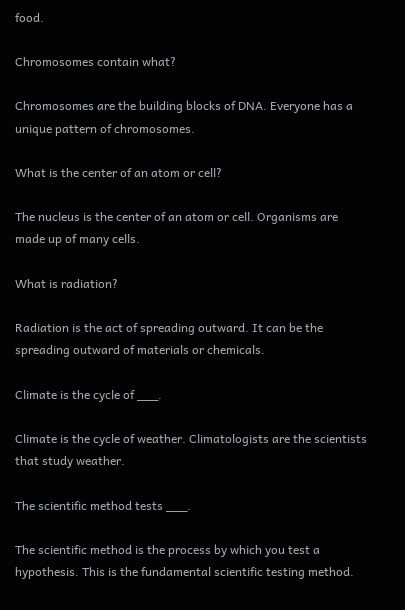food.

Chromosomes contain what?

Chromosomes are the building blocks of DNA. Everyone has a unique pattern of chromosomes.

What is the center of an atom or cell?

The nucleus is the center of an atom or cell. Organisms are made up of many cells.

What is radiation?

Radiation is the act of spreading outward. It can be the spreading outward of materials or chemicals.

Climate is the cycle of ___.

Climate is the cycle of weather. Climatologists are the scientists that study weather.

The scientific method tests ___.

The scientific method is the process by which you test a hypothesis. This is the fundamental scientific testing method.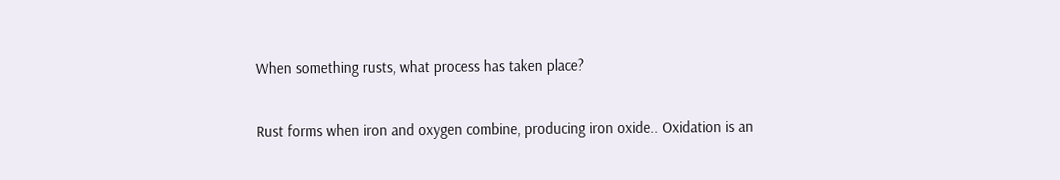When something rusts, what process has taken place?

Rust forms when iron and oxygen combine, producing iron oxide.. Oxidation is an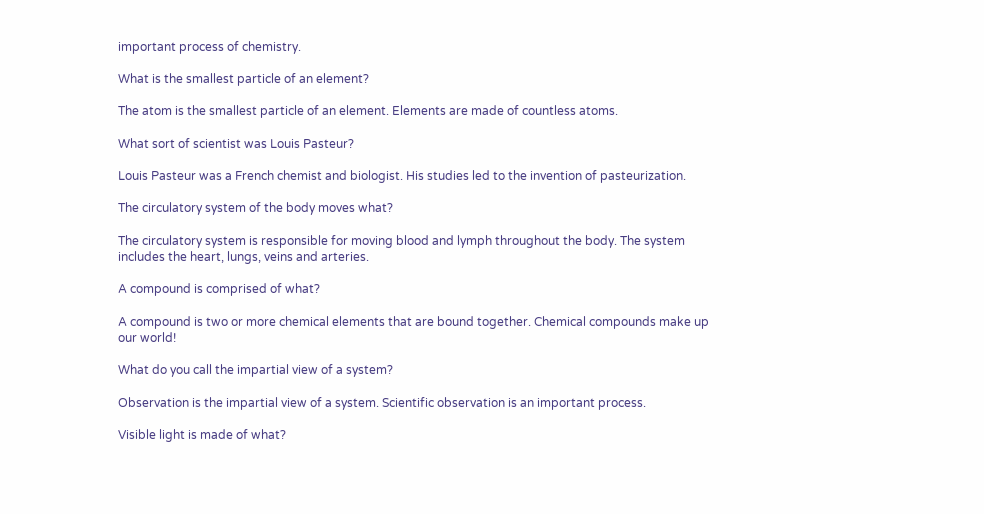important process of chemistry.

What is the smallest particle of an element?

The atom is the smallest particle of an element. Elements are made of countless atoms.

What sort of scientist was Louis Pasteur?

Louis Pasteur was a French chemist and biologist. His studies led to the invention of pasteurization.

The circulatory system of the body moves what?

The circulatory system is responsible for moving blood and lymph throughout the body. The system includes the heart, lungs, veins and arteries.

A compound is comprised of what?

A compound is two or more chemical elements that are bound together. Chemical compounds make up our world!

What do you call the impartial view of a system?

Observation is the impartial view of a system. Scientific observation is an important process.

Visible light is made of what?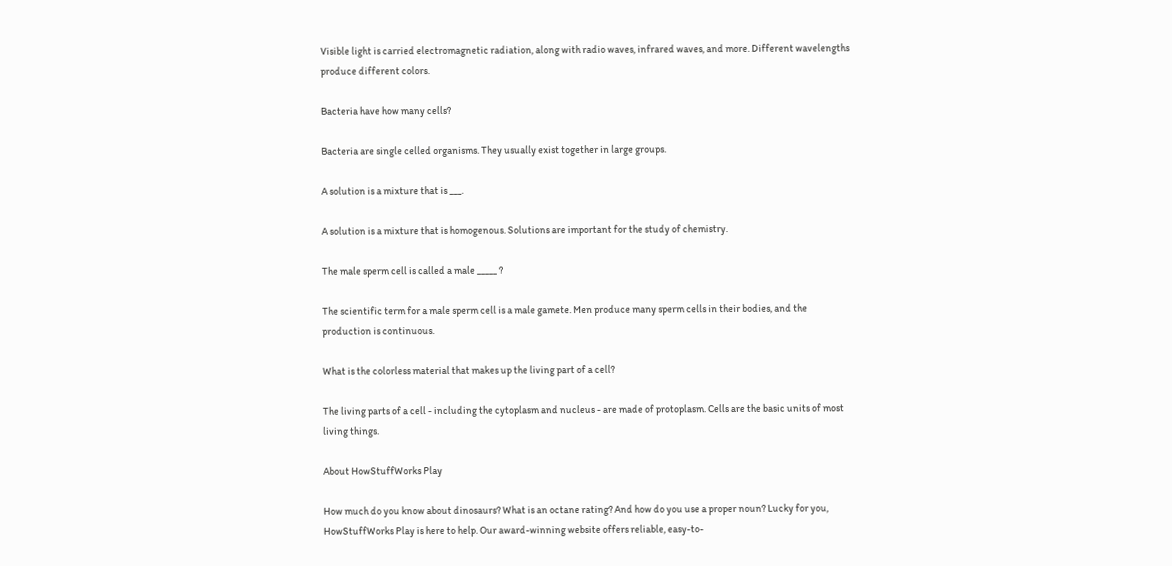Visible light is carried electromagnetic radiation, along with radio waves, infrared waves, and more. Different wavelengths produce different colors.

Bacteria have how many cells?

Bacteria are single celled organisms. They usually exist together in large groups.

A solution is a mixture that is ___.

A solution is a mixture that is homogenous. Solutions are important for the study of chemistry.

The male sperm cell is called a male _____ ?

The scientific term for a male sperm cell is a male gamete. Men produce many sperm cells in their bodies, and the production is continuous.

What is the colorless material that makes up the living part of a cell?

The living parts of a cell - including the cytoplasm and nucleus - are made of protoplasm. Cells are the basic units of most living things.

About HowStuffWorks Play

How much do you know about dinosaurs? What is an octane rating? And how do you use a proper noun? Lucky for you, HowStuffWorks Play is here to help. Our award-winning website offers reliable, easy-to-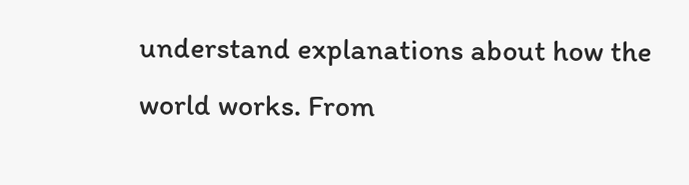understand explanations about how the world works. From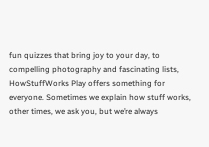fun quizzes that bring joy to your day, to compelling photography and fascinating lists, HowStuffWorks Play offers something for everyone. Sometimes we explain how stuff works, other times, we ask you, but we’re always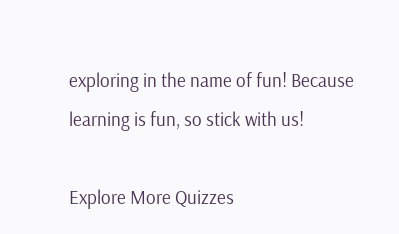exploring in the name of fun! Because learning is fun, so stick with us!

Explore More Quizzes